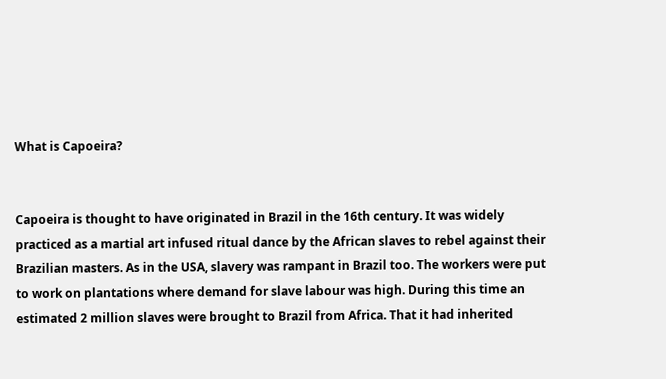What is Capoeira?


Capoeira is thought to have originated in Brazil in the 16th century. It was widely practiced as a martial art infused ritual dance by the African slaves to rebel against their Brazilian masters. As in the USA, slavery was rampant in Brazil too. The workers were put to work on plantations where demand for slave labour was high. During this time an estimated 2 million slaves were brought to Brazil from Africa. That it had inherited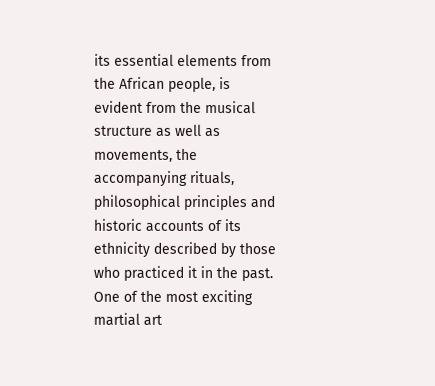its essential elements from the African people, is evident from the musical structure as well as movements, the accompanying rituals, philosophical principles and historic accounts of its ethnicity described by those who practiced it in the past. One of the most exciting martial art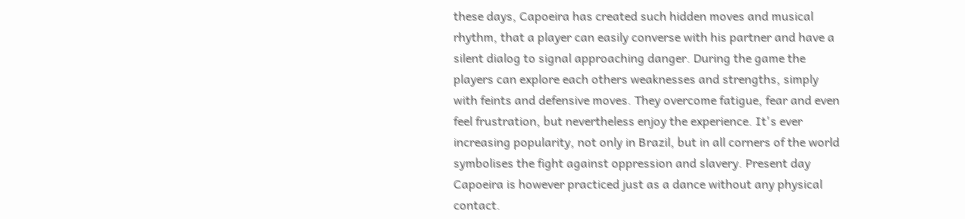these days, Capoeira has created such hidden moves and musical rhythm, that a player can easily converse with his partner and have a silent dialog to signal approaching danger. During the game the players can explore each others weaknesses and strengths, simply with feints and defensive moves. They overcome fatigue, fear and even feel frustration, but nevertheless enjoy the experience. It's ever increasing popularity, not only in Brazil, but in all corners of the world symbolises the fight against oppression and slavery. Present day Capoeira is however practiced just as a dance without any physical contact.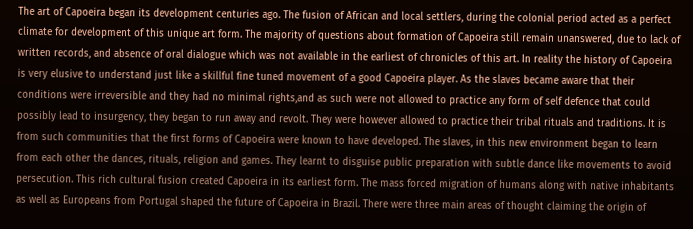The art of Capoeira began its development centuries ago. The fusion of African and local settlers, during the colonial period acted as a perfect climate for development of this unique art form. The majority of questions about formation of Capoeira still remain unanswered, due to lack of written records, and absence of oral dialogue which was not available in the earliest of chronicles of this art. In reality the history of Capoeira is very elusive to understand just like a skillful fine tuned movement of a good Capoeira player. As the slaves became aware that their conditions were irreversible and they had no minimal rights,and as such were not allowed to practice any form of self defence that could possibly lead to insurgency, they began to run away and revolt. They were however allowed to practice their tribal rituals and traditions. It is from such communities that the first forms of Capoeira were known to have developed. The slaves, in this new environment began to learn from each other the dances, rituals, religion and games. They learnt to disguise public preparation with subtle dance like movements to avoid persecution. This rich cultural fusion created Capoeira in its earliest form. The mass forced migration of humans along with native inhabitants as well as Europeans from Portugal shaped the future of Capoeira in Brazil. There were three main areas of thought claiming the origin of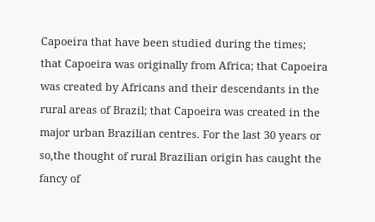Capoeira that have been studied during the times; that Capoeira was originally from Africa; that Capoeira was created by Africans and their descendants in the rural areas of Brazil; that Capoeira was created in the major urban Brazilian centres. For the last 30 years or so,the thought of rural Brazilian origin has caught the fancy of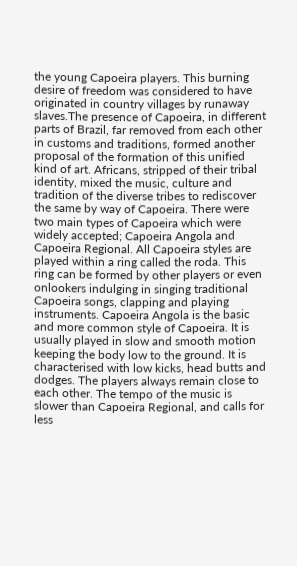the young Capoeira players. This burning desire of freedom was considered to have originated in country villages by runaway slaves.The presence of Capoeira, in different parts of Brazil, far removed from each other in customs and traditions, formed another proposal of the formation of this unified kind of art. Africans, stripped of their tribal identity, mixed the music, culture and tradition of the diverse tribes to rediscover the same by way of Capoeira. There were two main types of Capoeira which were widely accepted; Capoeira Angola and Capoeira Regional. All Capoeira styles are played within a ring called the roda. This ring can be formed by other players or even onlookers indulging in singing traditional Capoeira songs, clapping and playing instruments. Capoeira Angola is the basic and more common style of Capoeira. It is usually played in slow and smooth motion keeping the body low to the ground. It is characterised with low kicks, head butts and dodges. The players always remain close to each other. The tempo of the music is slower than Capoeira Regional, and calls for less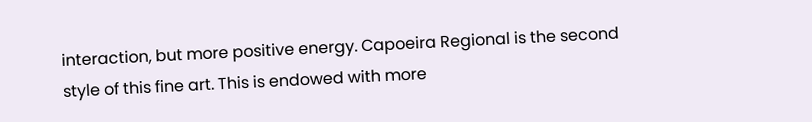interaction, but more positive energy. Capoeira Regional is the second style of this fine art. This is endowed with more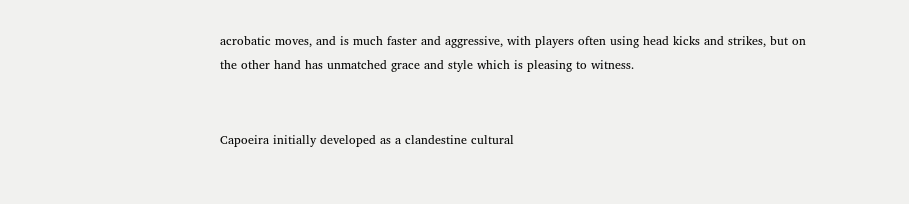acrobatic moves, and is much faster and aggressive, with players often using head kicks and strikes, but on the other hand has unmatched grace and style which is pleasing to witness.


Capoeira initially developed as a clandestine cultural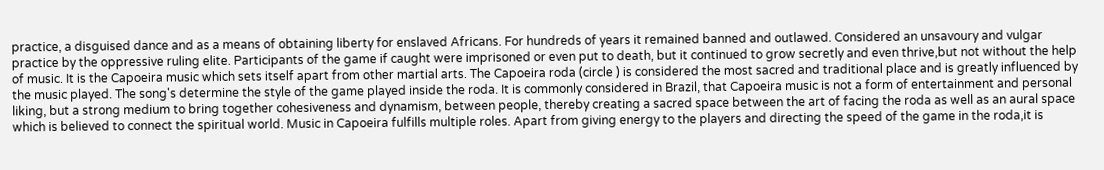practice, a disguised dance and as a means of obtaining liberty for enslaved Africans. For hundreds of years it remained banned and outlawed. Considered an unsavoury and vulgar practice by the oppressive ruling elite. Participants of the game if caught were imprisoned or even put to death, but it continued to grow secretly and even thrive,but not without the help of music. It is the Capoeira music which sets itself apart from other martial arts. The Capoeira roda (circle ) is considered the most sacred and traditional place and is greatly influenced by the music played. The song's determine the style of the game played inside the roda. It is commonly considered in Brazil, that Capoeira music is not a form of entertainment and personal liking, but a strong medium to bring together cohesiveness and dynamism, between people, thereby creating a sacred space between the art of facing the roda as well as an aural space which is believed to connect the spiritual world. Music in Capoeira fulfills multiple roles. Apart from giving energy to the players and directing the speed of the game in the roda,it is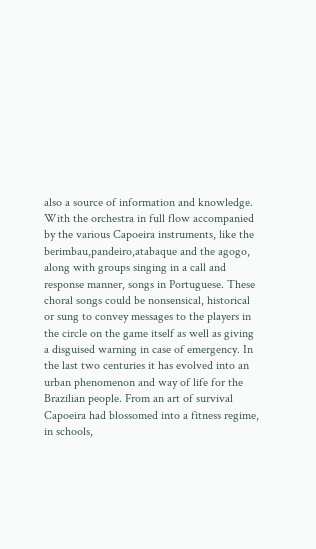also a source of information and knowledge. With the orchestra in full flow accompanied by the various Capoeira instruments, like the berimbau,pandeiro,atabaque and the agogo, along with groups singing in a call and response manner, songs in Portuguese. These choral songs could be nonsensical, historical or sung to convey messages to the players in the circle on the game itself as well as giving a disguised warning in case of emergency. In the last two centuries it has evolved into an urban phenomenon and way of life for the Brazilian people. From an art of survival Capoeira had blossomed into a fitness regime, in schools,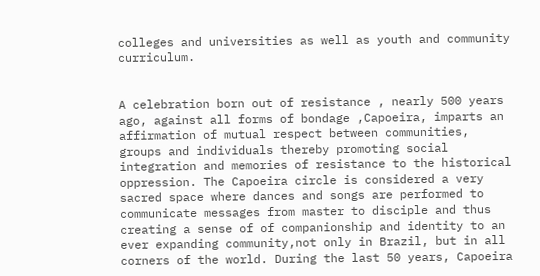colleges and universities as well as youth and community curriculum.


A celebration born out of resistance , nearly 500 years ago, against all forms of bondage ,Capoeira, imparts an affirmation of mutual respect between communities, groups and individuals thereby promoting social integration and memories of resistance to the historical oppression. The Capoeira circle is considered a very sacred space where dances and songs are performed to communicate messages from master to disciple and thus creating a sense of of companionship and identity to an ever expanding community,not only in Brazil, but in all corners of the world. During the last 50 years, Capoeira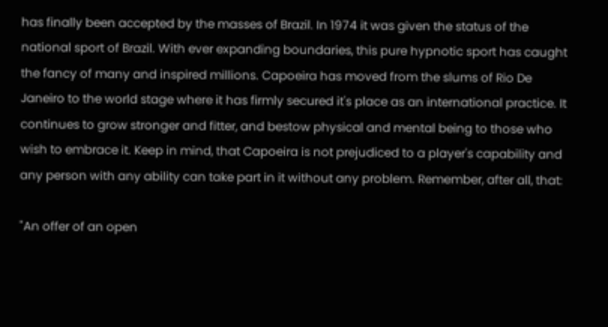has finally been accepted by the masses of Brazil. In 1974 it was given the status of the national sport of Brazil. With ever expanding boundaries, this pure hypnotic sport has caught the fancy of many and inspired millions. Capoeira has moved from the slums of Rio De Janeiro to the world stage where it has firmly secured it's place as an international practice. It continues to grow stronger and fitter, and bestow physical and mental being to those who wish to embrace it. Keep in mind, that Capoeira is not prejudiced to a player's capability and any person with any ability can take part in it without any problem. Remember, after all, that:

"An offer of an open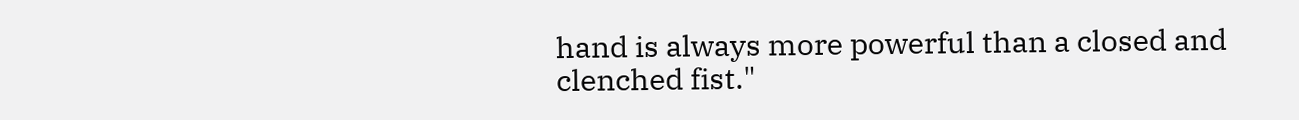hand is always more powerful than a closed and clenched fist."